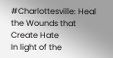#Charlottesville: Heal the Wounds that Create Hate
In light of the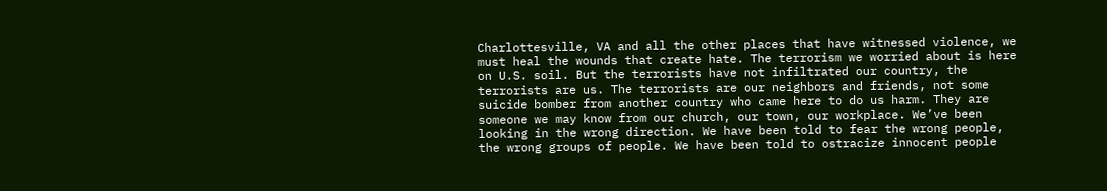Charlottesville, VA and all the other places that have witnessed violence, we must heal the wounds that create hate. The terrorism we worried about is here on U.S. soil. But the terrorists have not infiltrated our country, the terrorists are us. The terrorists are our neighbors and friends, not some suicide bomber from another country who came here to do us harm. They are someone we may know from our church, our town, our workplace. We’ve been looking in the wrong direction. We have been told to fear the wrong people, the wrong groups of people. We have been told to ostracize innocent people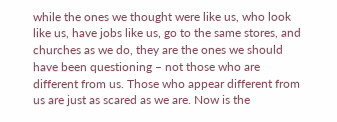while the ones we thought were like us, who look like us, have jobs like us, go to the same stores, and churches as we do, they are the ones we should have been questioning – not those who are different from us. Those who appear different from us are just as scared as we are. Now is the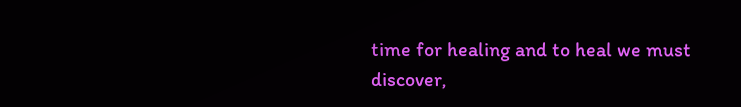time for healing and to heal we must discover,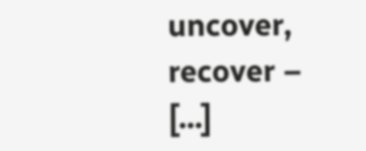uncover, recover – [...]